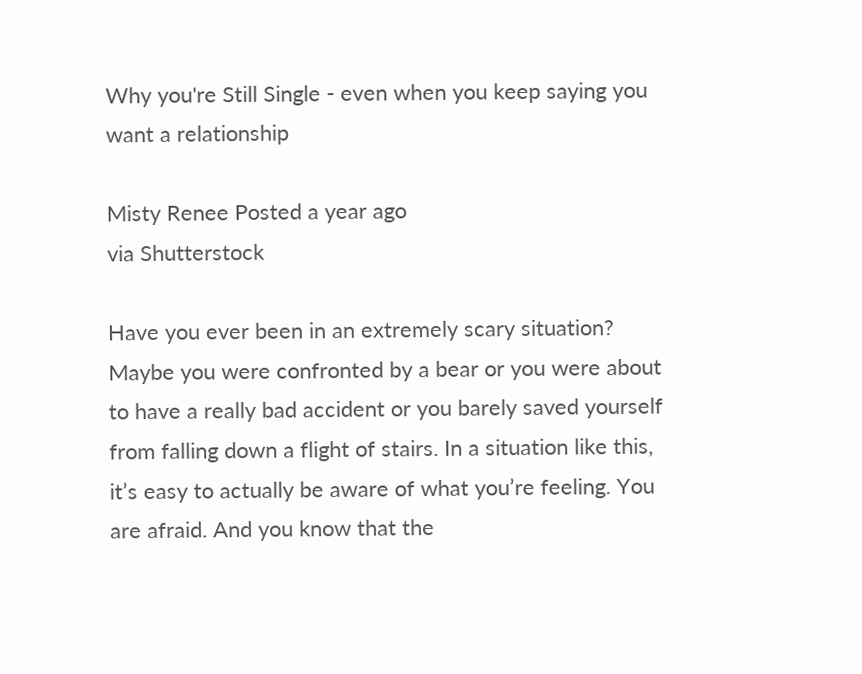Why you're Still Single - even when you keep saying you want a relationship

Misty Renee Posted a year ago
via Shutterstock

Have you ever been in an extremely scary situation? Maybe you were confronted by a bear or you were about to have a really bad accident or you barely saved yourself from falling down a flight of stairs. In a situation like this, it’s easy to actually be aware of what you’re feeling. You are afraid. And you know that the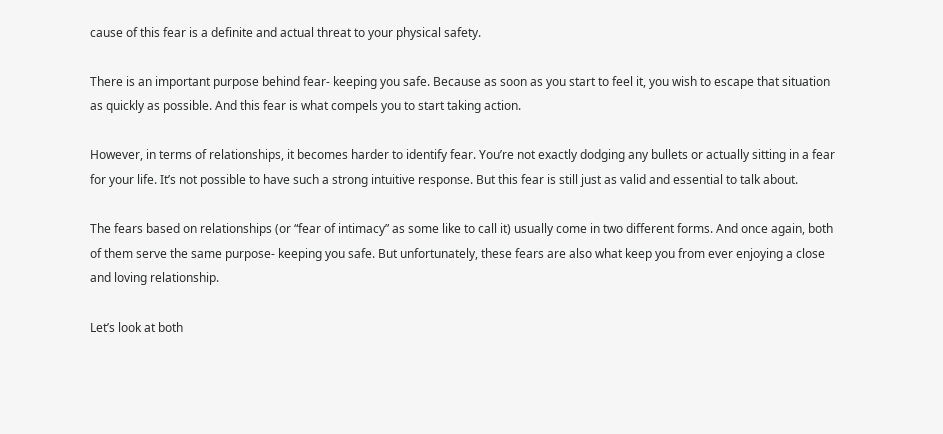cause of this fear is a definite and actual threat to your physical safety.

There is an important purpose behind fear- keeping you safe. Because as soon as you start to feel it, you wish to escape that situation as quickly as possible. And this fear is what compels you to start taking action.

However, in terms of relationships, it becomes harder to identify fear. You’re not exactly dodging any bullets or actually sitting in a fear for your life. It’s not possible to have such a strong intuitive response. But this fear is still just as valid and essential to talk about.

The fears based on relationships (or “fear of intimacy” as some like to call it) usually come in two different forms. And once again, both of them serve the same purpose- keeping you safe. But unfortunately, these fears are also what keep you from ever enjoying a close and loving relationship.

Let’s look at both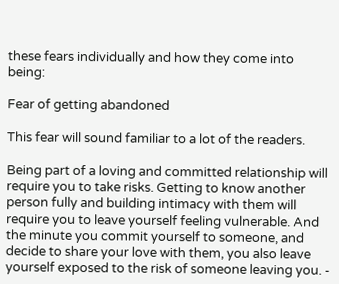these fears individually and how they come into being:

Fear of getting abandoned

This fear will sound familiar to a lot of the readers.

Being part of a loving and committed relationship will require you to take risks. Getting to know another person fully and building intimacy with them will require you to leave yourself feeling vulnerable. And the minute you commit yourself to someone, and decide to share your love with them, you also leave yourself exposed to the risk of someone leaving you. -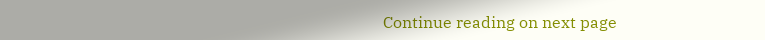Continue reading on next page